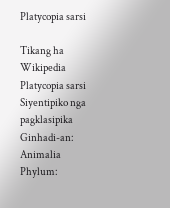Platycopia sarsi

Tikang ha Wikipedia
Platycopia sarsi
Siyentipiko nga pagklasipika
Ginhadi-an: Animalia
Phylum: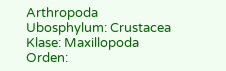Arthropoda
Ubosphylum: Crustacea
Klase: Maxillopoda
Orden: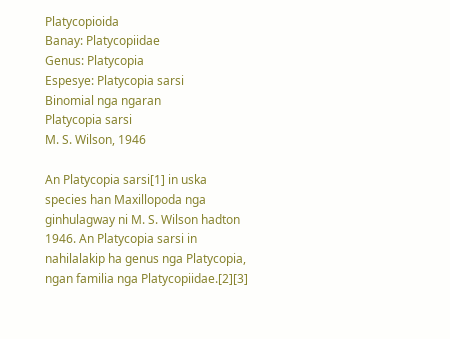Platycopioida
Banay: Platycopiidae
Genus: Platycopia
Espesye: Platycopia sarsi
Binomial nga ngaran
Platycopia sarsi
M. S. Wilson, 1946

An Platycopia sarsi[1] in uska species han Maxillopoda nga ginhulagway ni M. S. Wilson hadton 1946. An Platycopia sarsi in nahilalakip ha genus nga Platycopia, ngan familia nga Platycopiidae.[2][3]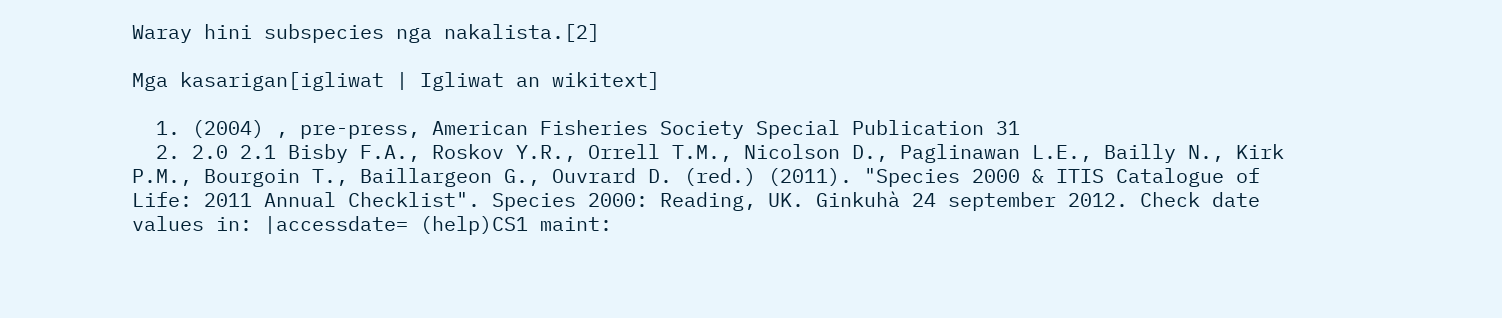Waray hini subspecies nga nakalista.[2]

Mga kasarigan[igliwat | Igliwat an wikitext]

  1. (2004) , pre-press, American Fisheries Society Special Publication 31
  2. 2.0 2.1 Bisby F.A., Roskov Y.R., Orrell T.M., Nicolson D., Paglinawan L.E., Bailly N., Kirk P.M., Bourgoin T., Baillargeon G., Ouvrard D. (red.) (2011). "Species 2000 & ITIS Catalogue of Life: 2011 Annual Checklist". Species 2000: Reading, UK. Ginkuhà 24 september 2012. Check date values in: |accessdate= (help)CS1 maint: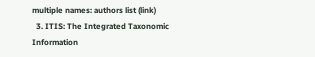multiple names: authors list (link)
  3. ITIS: The Integrated Taxonomic Information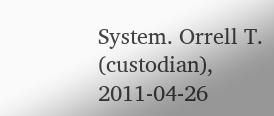System. Orrell T. (custodian), 2011-04-26